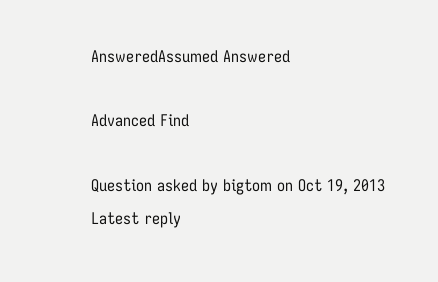AnsweredAssumed Answered

Advanced Find

Question asked by bigtom on Oct 19, 2013
Latest reply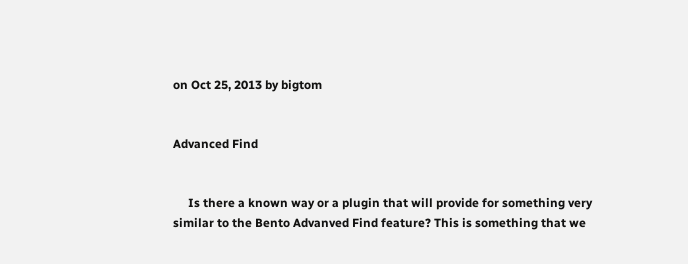on Oct 25, 2013 by bigtom


Advanced Find


     Is there a known way or a plugin that will provide for something very similar to the Bento Advanved Find feature? This is something that we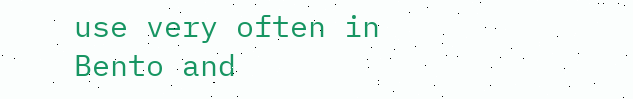use very often in Bento and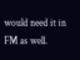would need it in FM as well.